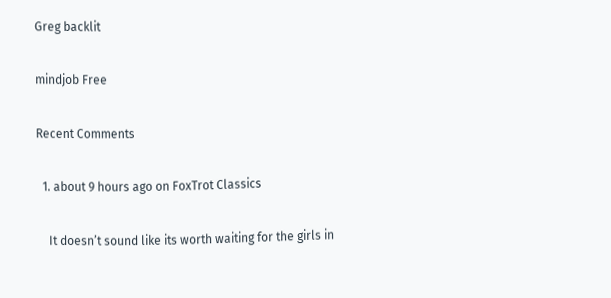Greg backlit

mindjob Free

Recent Comments

  1. about 9 hours ago on FoxTrot Classics

    It doesn’t sound like its worth waiting for the girls in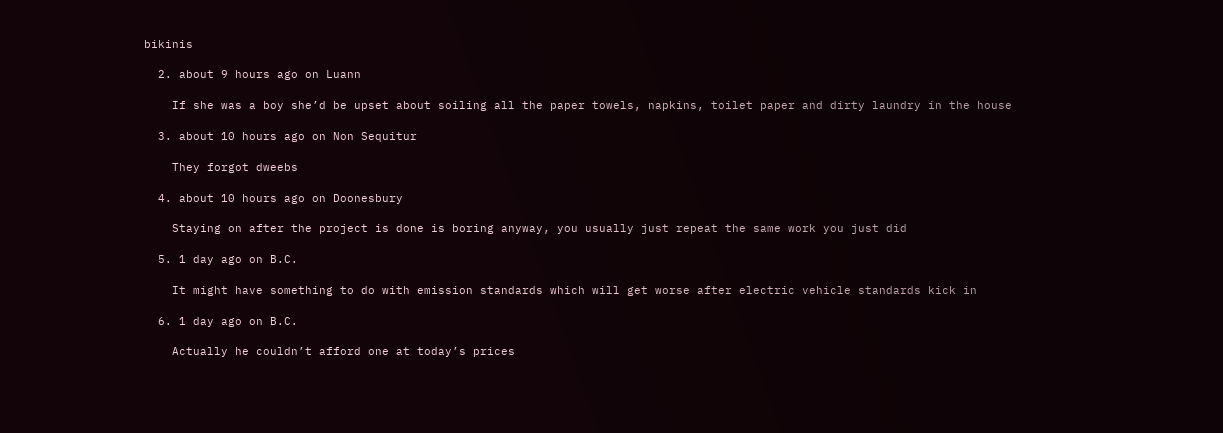bikinis

  2. about 9 hours ago on Luann

    If she was a boy she’d be upset about soiling all the paper towels, napkins, toilet paper and dirty laundry in the house

  3. about 10 hours ago on Non Sequitur

    They forgot dweebs

  4. about 10 hours ago on Doonesbury

    Staying on after the project is done is boring anyway, you usually just repeat the same work you just did

  5. 1 day ago on B.C.

    It might have something to do with emission standards which will get worse after electric vehicle standards kick in

  6. 1 day ago on B.C.

    Actually he couldn’t afford one at today’s prices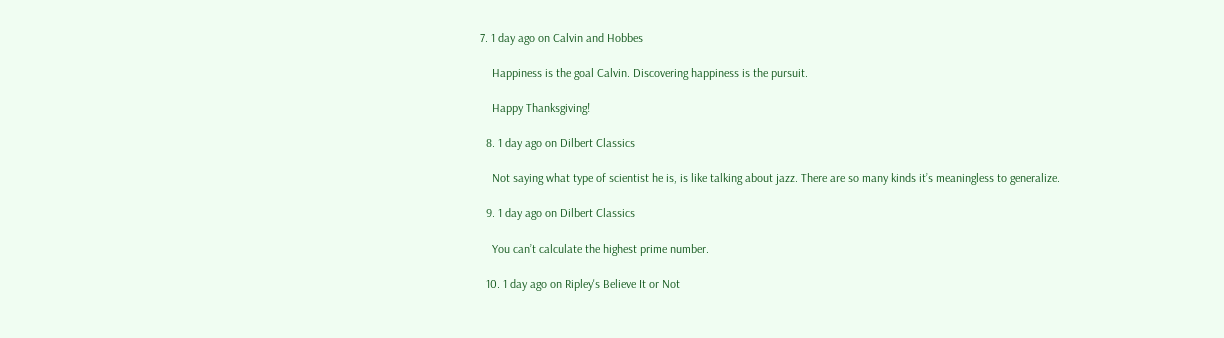7. 1 day ago on Calvin and Hobbes

    Happiness is the goal Calvin. Discovering happiness is the pursuit.

    Happy Thanksgiving!

  8. 1 day ago on Dilbert Classics

    Not saying what type of scientist he is, is like talking about jazz. There are so many kinds it’s meaningless to generalize.

  9. 1 day ago on Dilbert Classics

    You can’t calculate the highest prime number.

  10. 1 day ago on Ripley's Believe It or Not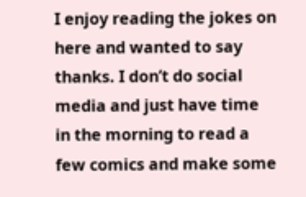I enjoy reading the jokes on here and wanted to say thanks. I don’t do social media and just have time in the morning to read a few comics and make some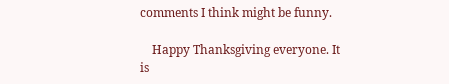comments I think might be funny.

    Happy Thanksgiving everyone. It is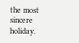the most sincere holiday.